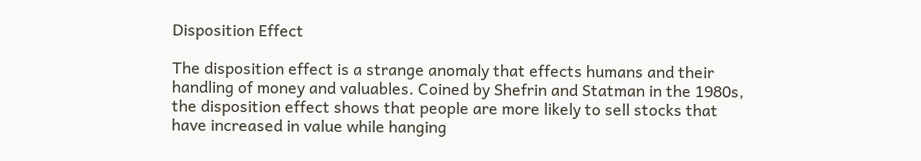Disposition Effect

The disposition effect is a strange anomaly that effects humans and their handling of money and valuables. Coined by Shefrin and Statman in the 1980s, the disposition effect shows that people are more likely to sell stocks that have increased in value while hanging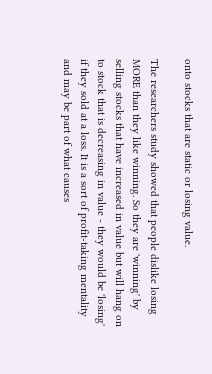onto stocks that are static or losing value.

The researchers study showed that people dislike losing MORE than they like winning. So they are 'winning' by selling stocks that have increased in value but will hang on to stock that is decreasing in value - they would be 'losing' if they sold at a loss. It is a sort of profit-taking mentality and may be part of what causes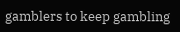gamblers to keep gambling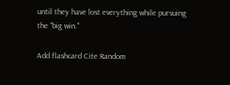until they have lost everything while pursuing the "big win."

Add flashcard Cite Random